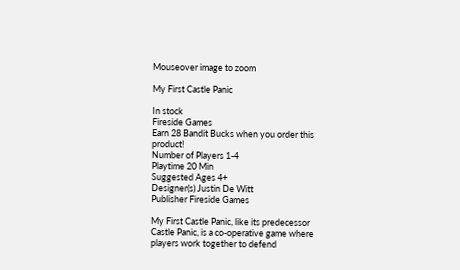Mouseover image to zoom

My First Castle Panic

In stock
Fireside Games
Earn 28 Bandit Bucks when you order this product!
Number of Players 1-4
Playtime 20 Min
Suggested Ages 4+
Designer(s) Justin De Witt
Publisher Fireside Games

My First Castle Panic, like its predecessor Castle Panic, is a co-operative game where players work together to defend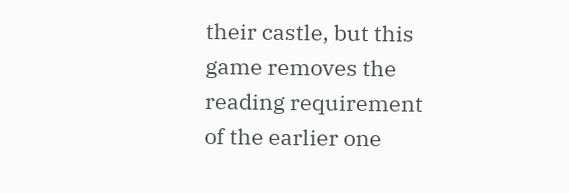their castle, but this game removes the reading requirement of the earlier one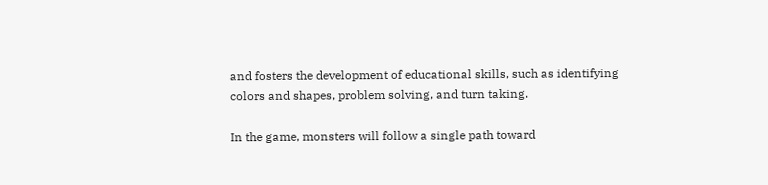and fosters the development of educational skills, such as identifying colors and shapes, problem solving, and turn taking.

In the game, monsters will follow a single path toward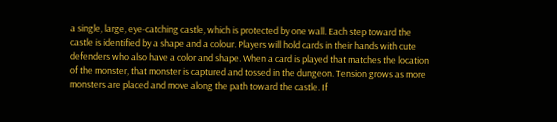a single, large, eye-catching castle, which is protected by one wall. Each step toward the castle is identified by a shape and a colour. Players will hold cards in their hands with cute defenders who also have a color and shape. When a card is played that matches the location of the monster, that monster is captured and tossed in the dungeon. Tension grows as more monsters are placed and move along the path toward the castle. If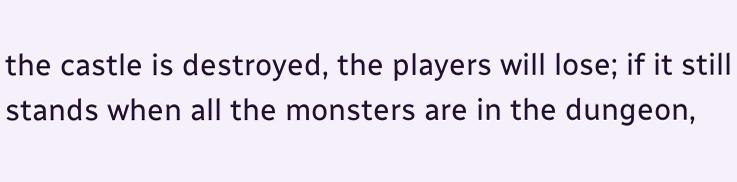the castle is destroyed, the players will lose; if it still stands when all the monsters are in the dungeon,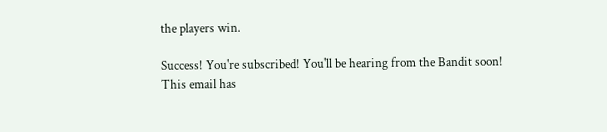the players win.

Success! You're subscribed! You'll be hearing from the Bandit soon!
This email has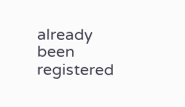already been registered